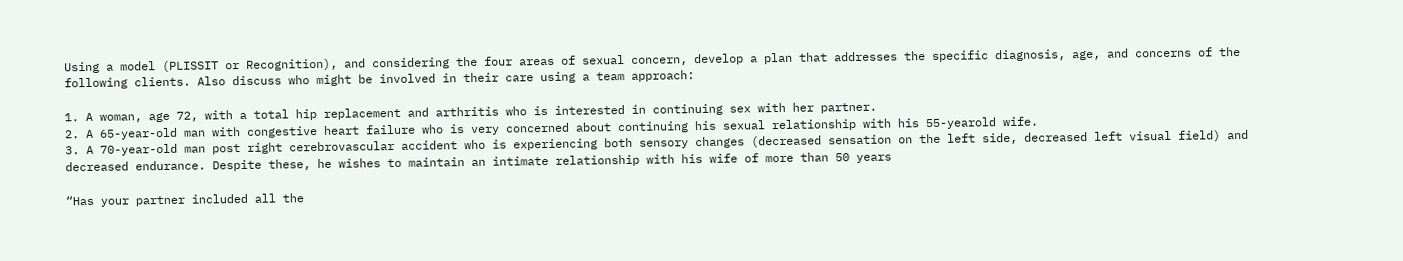Using a model (PLISSIT or Recognition), and considering the four areas of sexual concern, develop a plan that addresses the specific diagnosis, age, and concerns of the following clients. Also discuss who might be involved in their care using a team approach:

1. A woman, age 72, with a total hip replacement and arthritis who is interested in continuing sex with her partner.
2. A 65-year-old man with congestive heart failure who is very concerned about continuing his sexual relationship with his 55-yearold wife.
3. A 70-year-old man post right cerebrovascular accident who is experiencing both sensory changes (decreased sensation on the left side, decreased left visual field) and decreased endurance. Despite these, he wishes to maintain an intimate relationship with his wife of more than 50 years

“Has your partner included all the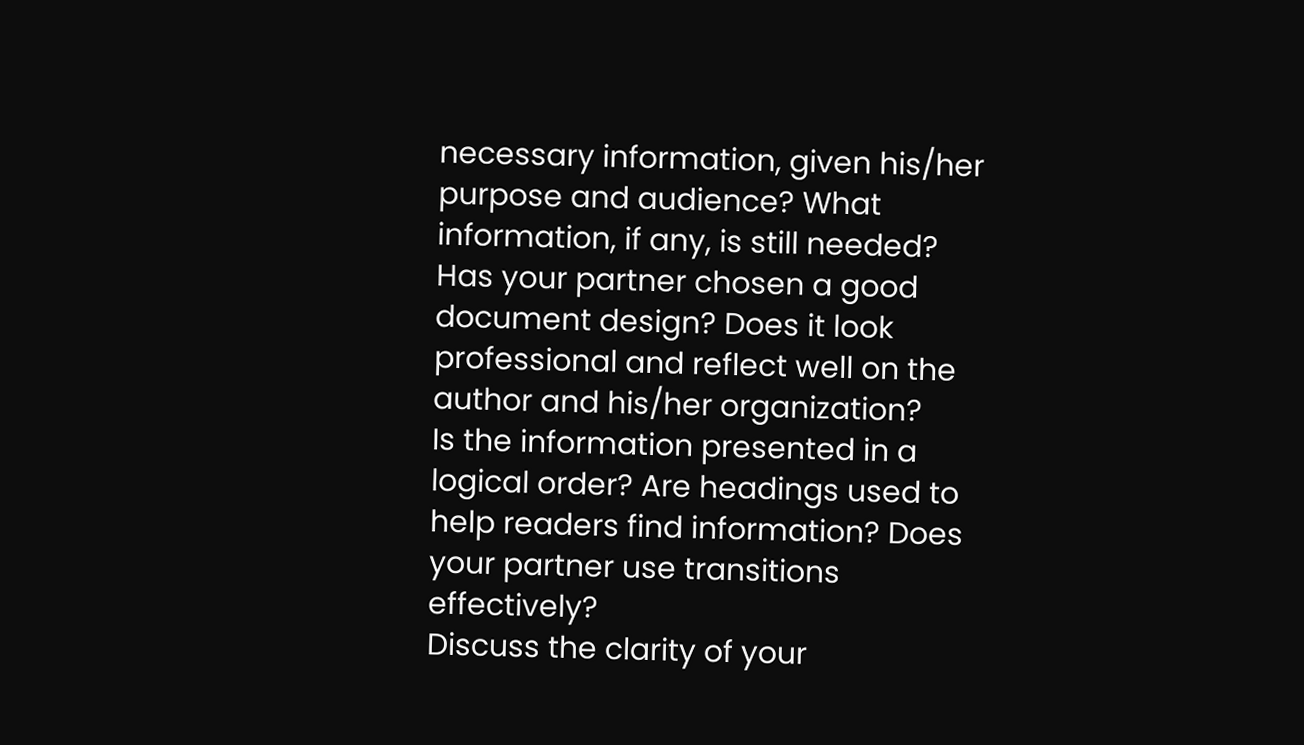necessary information, given his/her purpose and audience? What information, if any, is still needed?
Has your partner chosen a good document design? Does it look professional and reflect well on the author and his/her organization?
Is the information presented in a logical order? Are headings used to help readers find information? Does your partner use transitions effectively?
Discuss the clarity of your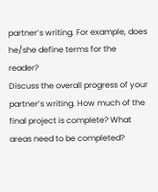partner’s writing. For example, does he/she define terms for the reader?
Discuss the overall progress of your partner’s writing. How much of the final project is complete? What areas need to be completed?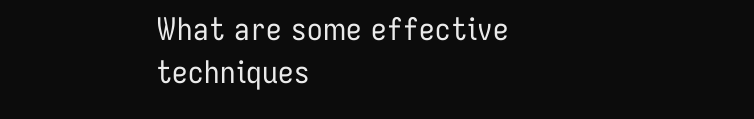What are some effective techniques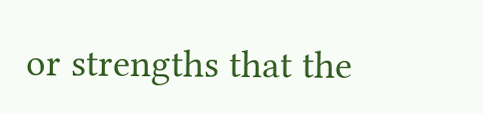or strengths that the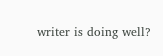writer is doing well?